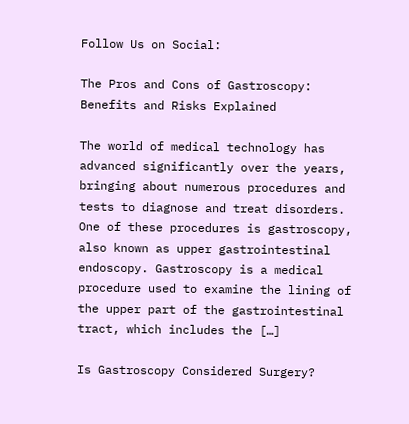Follow Us on Social:

The Pros and Cons of Gastroscopy: Benefits and Risks Explained

The world of medical technology has advanced significantly over the years, bringing about numerous procedures and tests to diagnose and treat disorders. One of these procedures is gastroscopy, also known as upper gastrointestinal endoscopy. Gastroscopy is a medical procedure used to examine the lining of the upper part of the gastrointestinal tract, which includes the […]

Is Gastroscopy Considered Surgery?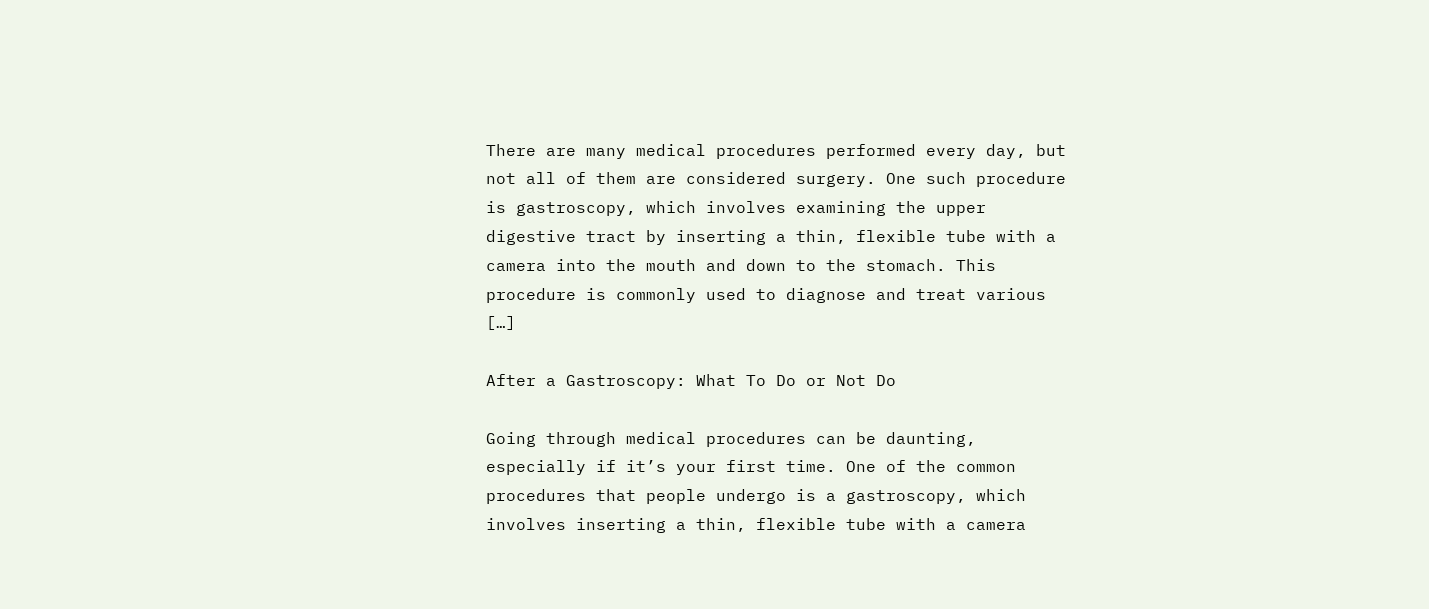There are many medical procedures performed every day, but not all of them are considered surgery. One such procedure is gastroscopy, which involves examining the upper digestive tract by inserting a thin, flexible tube with a camera into the mouth and down to the stomach. This procedure is commonly used to diagnose and treat various […]

After a Gastroscopy: What To Do or Not Do

Going through medical procedures can be daunting, especially if it’s your first time. One of the common procedures that people undergo is a gastroscopy, which involves inserting a thin, flexible tube with a camera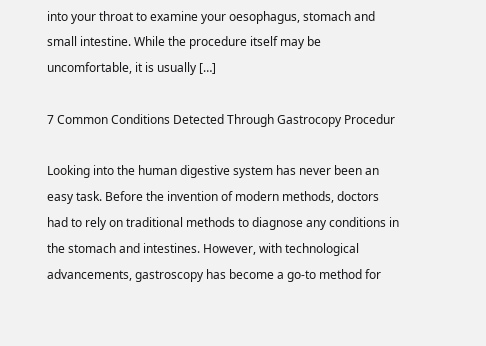into your throat to examine your oesophagus, stomach and small intestine. While the procedure itself may be uncomfortable, it is usually […]

7 Common Conditions Detected Through Gastrocopy Procedur

Looking into the human digestive system has never been an easy task. Before the invention of modern methods, doctors had to rely on traditional methods to diagnose any conditions in the stomach and intestines. However, with technological advancements, gastroscopy has become a go-to method for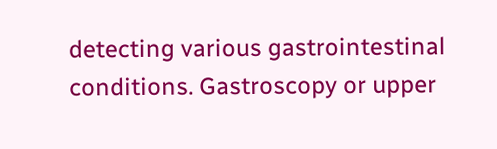detecting various gastrointestinal conditions. Gastroscopy or upper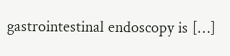gastrointestinal endoscopy is […]